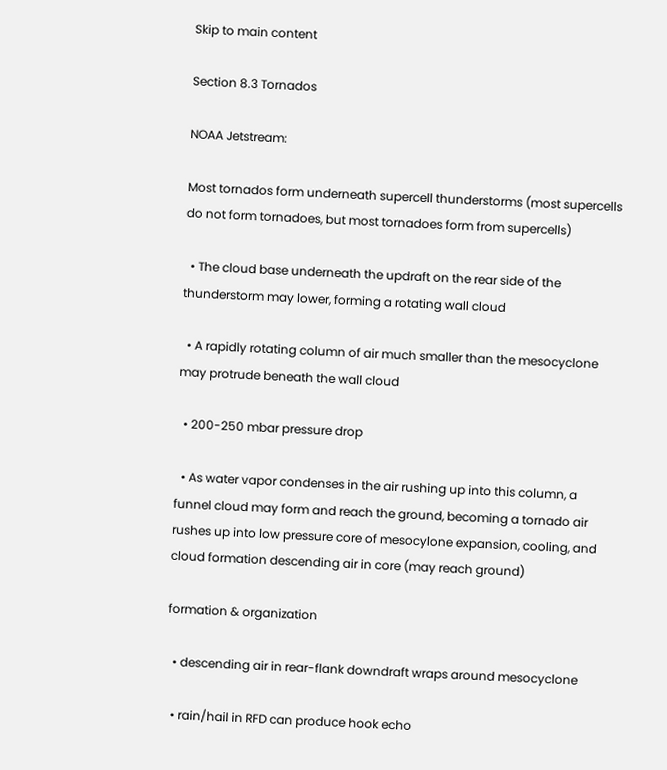Skip to main content

Section 8.3 Tornados

NOAA Jetstream:

Most tornados form underneath supercell thunderstorms (most supercells do not form tornadoes, but most tornadoes form from supercells)

  • The cloud base underneath the updraft on the rear side of the thunderstorm may lower, forming a rotating wall cloud

  • A rapidly rotating column of air much smaller than the mesocyclone may protrude beneath the wall cloud

  • 200-250 mbar pressure drop

  • As water vapor condenses in the air rushing up into this column, a funnel cloud may form and reach the ground, becoming a tornado air rushes up into low pressure core of mesocylone expansion, cooling, and cloud formation descending air in core (may reach ground)

formation & organization

  • descending air in rear-flank downdraft wraps around mesocyclone

  • rain/hail in RFD can produce hook echo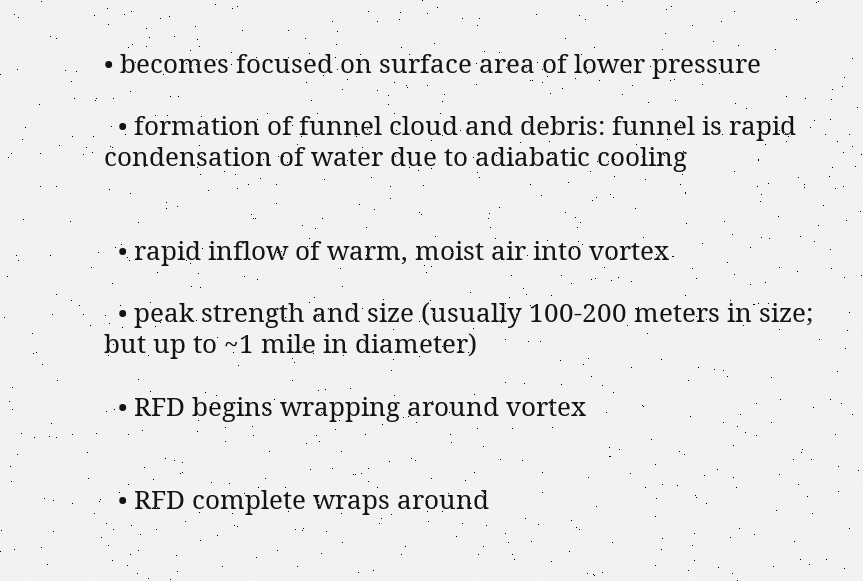• becomes focused on surface area of lower pressure

  • formation of funnel cloud and debris: funnel is rapid condensation of water due to adiabatic cooling


  • rapid inflow of warm, moist air into vortex

  • peak strength and size (usually 100-200 meters in size; but up to ~1 mile in diameter)

  • RFD begins wrapping around vortex


  • RFD complete wraps around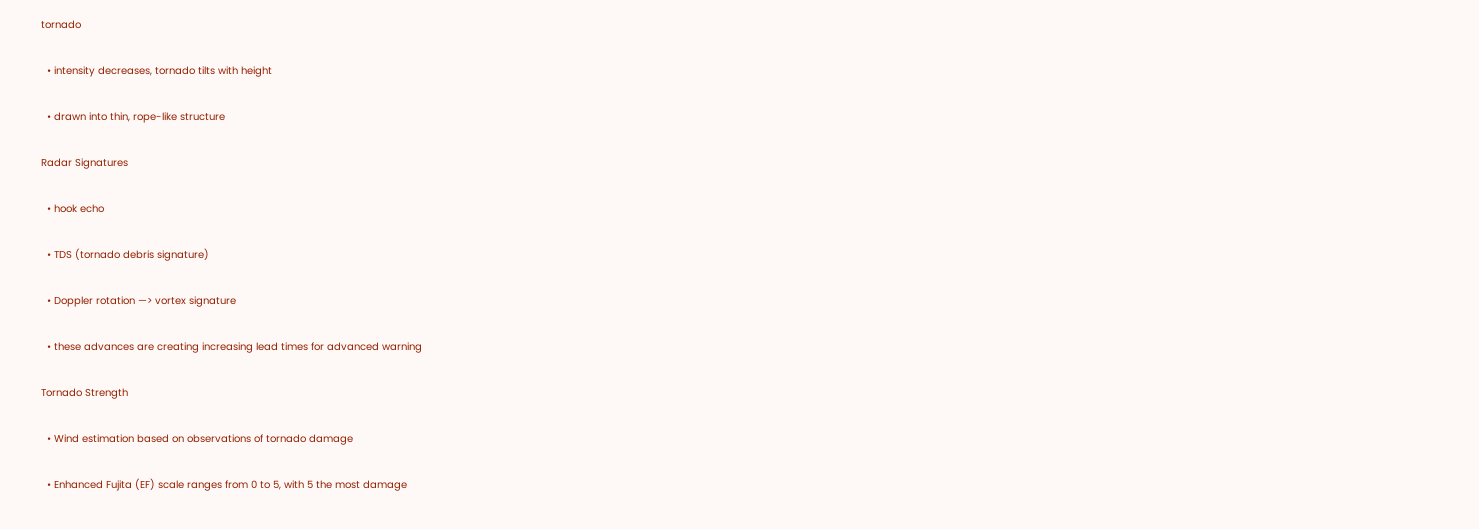tornado

  • intensity decreases, tornado tilts with height

  • drawn into thin, rope-like structure

Radar Signatures

  • hook echo

  • TDS (tornado debris signature)

  • Doppler rotation —> vortex signature

  • these advances are creating increasing lead times for advanced warning

Tornado Strength

  • Wind estimation based on observations of tornado damage

  • Enhanced Fujita (EF) scale ranges from 0 to 5, with 5 the most damage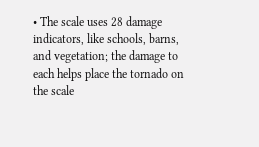• The scale uses 28 damage indicators, like schools, barns, and vegetation; the damage to each helps place the tornado on the scale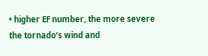• higher EF number, the more severe the tornado’s wind and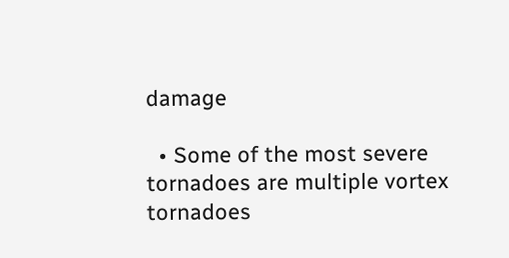damage

  • Some of the most severe tornadoes are multiple vortex tornadoes